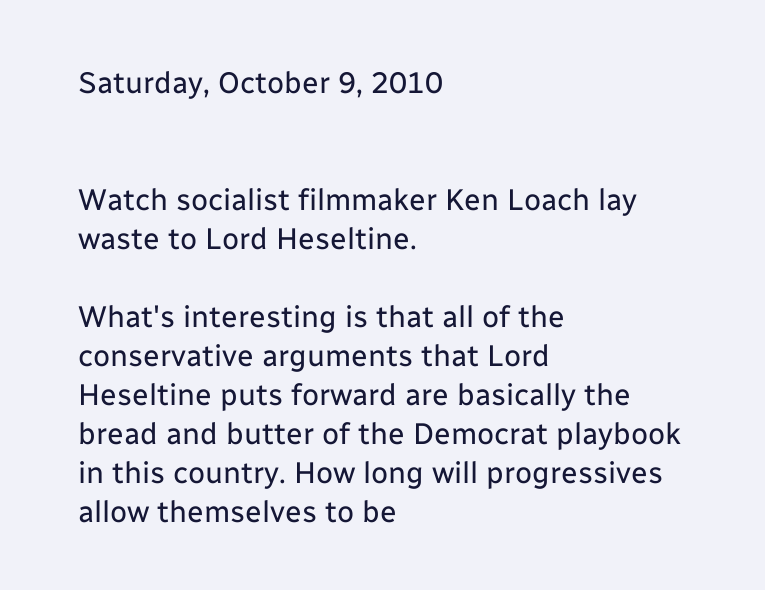Saturday, October 9, 2010


Watch socialist filmmaker Ken Loach lay waste to Lord Heseltine.

What's interesting is that all of the conservative arguments that Lord Heseltine puts forward are basically the bread and butter of the Democrat playbook in this country. How long will progressives allow themselves to be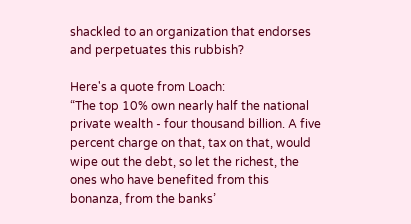shackled to an organization that endorses and perpetuates this rubbish?

Here's a quote from Loach:
“The top 10% own nearly half the national private wealth - four thousand billion. A five percent charge on that, tax on that, would wipe out the debt, so let the richest, the ones who have benefited from this bonanza, from the banks’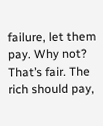failure, let them pay. Why not? That’s fair. The rich should pay,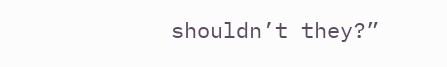shouldn’t they?”